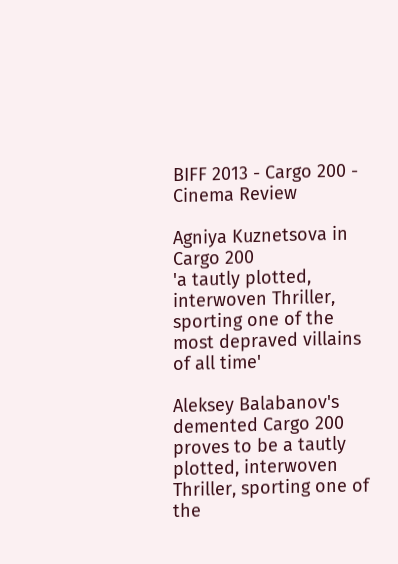BIFF 2013 - Cargo 200 - Cinema Review

Agniya Kuznetsova in Cargo 200
'a tautly plotted, interwoven Thriller, sporting one of the most depraved villains of all time'

Aleksey Balabanov's demented Cargo 200 proves to be a tautly plotted, interwoven Thriller, sporting one of the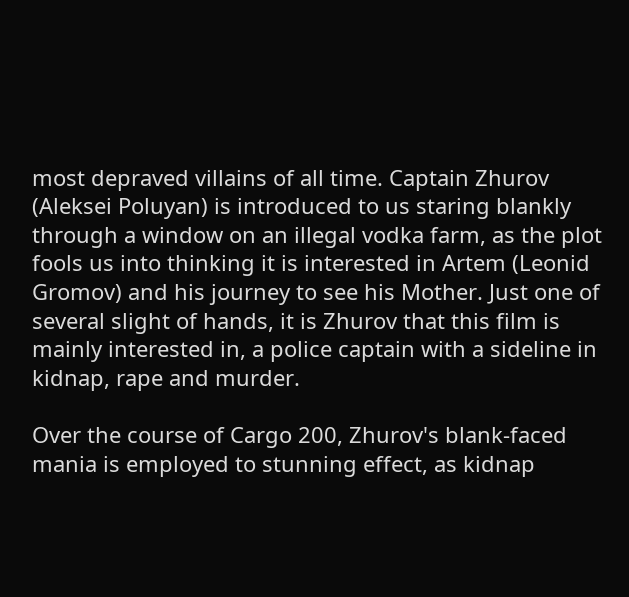most depraved villains of all time. Captain Zhurov (Aleksei Poluyan) is introduced to us staring blankly through a window on an illegal vodka farm, as the plot fools us into thinking it is interested in Artem (Leonid Gromov) and his journey to see his Mother. Just one of several slight of hands, it is Zhurov that this film is mainly interested in, a police captain with a sideline in kidnap, rape and murder.

Over the course of Cargo 200, Zhurov's blank-faced mania is employed to stunning effect, as kidnap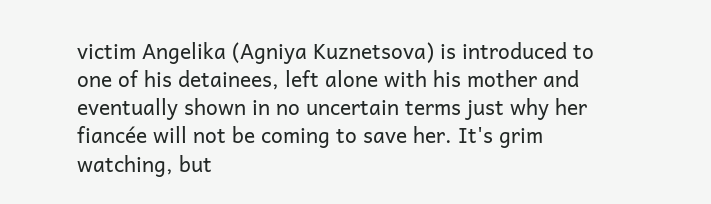victim Angelika (Agniya Kuznetsova) is introduced to one of his detainees, left alone with his mother and eventually shown in no uncertain terms just why her fiancée will not be coming to save her. It's grim watching, but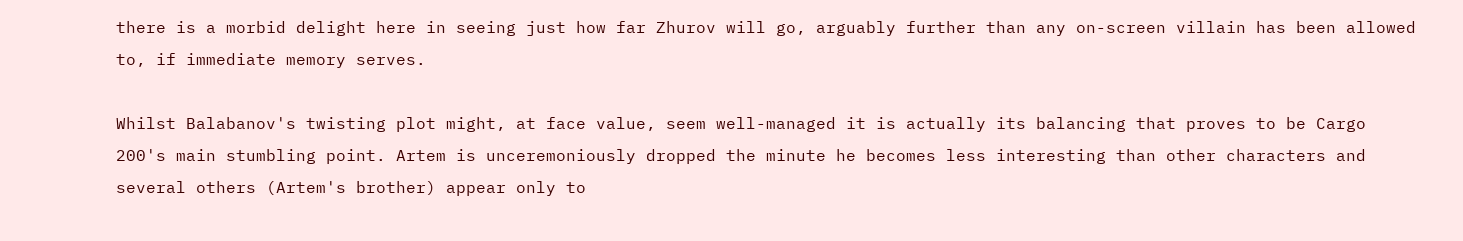there is a morbid delight here in seeing just how far Zhurov will go, arguably further than any on-screen villain has been allowed to, if immediate memory serves.

Whilst Balabanov's twisting plot might, at face value, seem well-managed it is actually its balancing that proves to be Cargo 200's main stumbling point. Artem is unceremoniously dropped the minute he becomes less interesting than other characters and several others (Artem's brother) appear only to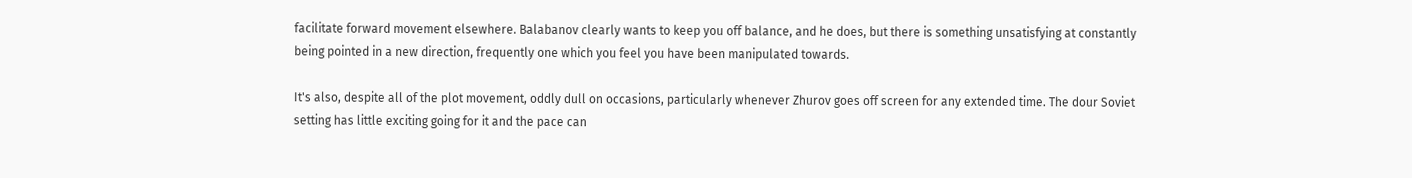facilitate forward movement elsewhere. Balabanov clearly wants to keep you off balance, and he does, but there is something unsatisfying at constantly being pointed in a new direction, frequently one which you feel you have been manipulated towards.

It's also, despite all of the plot movement, oddly dull on occasions, particularly whenever Zhurov goes off screen for any extended time. The dour Soviet setting has little exciting going for it and the pace can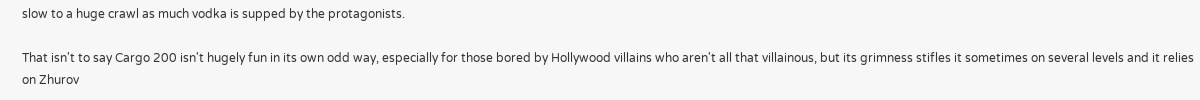slow to a huge crawl as much vodka is supped by the protagonists.

That isn't to say Cargo 200 isn't hugely fun in its own odd way, especially for those bored by Hollywood villains who aren't all that villainous, but its grimness stifles it sometimes on several levels and it relies on Zhurov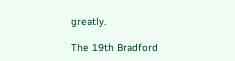greatly.

The 19th Bradford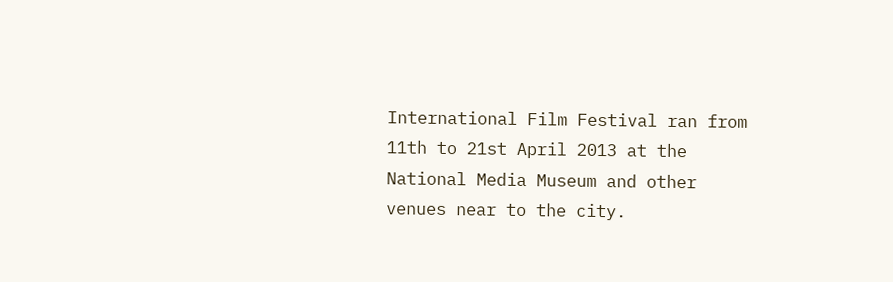International Film Festival ran from 11th to 21st April 2013 at the National Media Museum and other venues near to the city.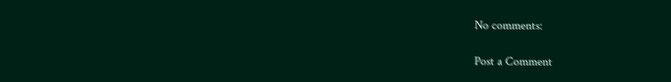No comments:

Post a Comment